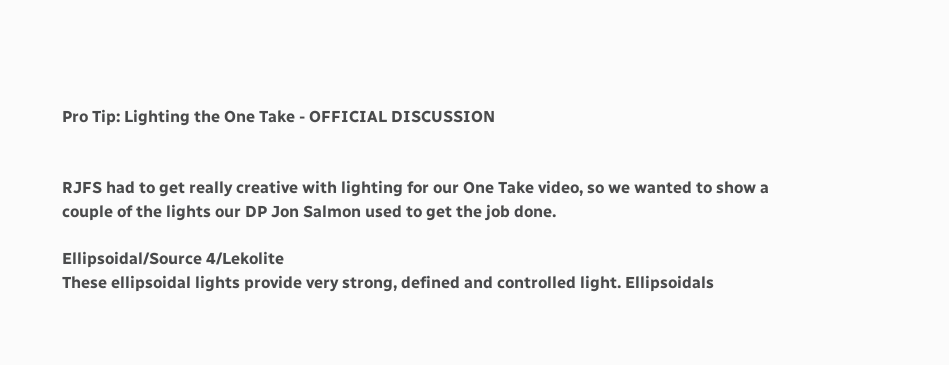Pro Tip: Lighting the One Take - OFFICIAL DISCUSSION


RJFS had to get really creative with lighting for our One Take video, so we wanted to show a couple of the lights our DP Jon Salmon used to get the job done.

Ellipsoidal/Source 4/Lekolite
These ellipsoidal lights provide very strong, defined and controlled light. Ellipsoidals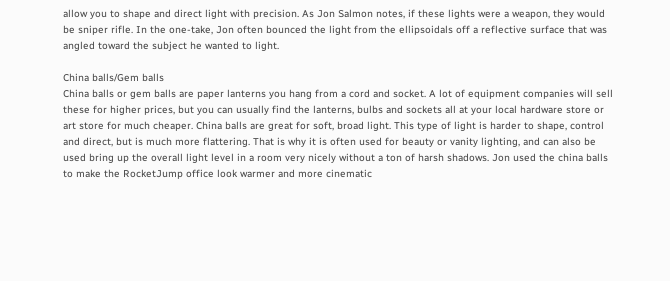allow you to shape and direct light with precision. As Jon Salmon notes, if these lights were a weapon, they would be sniper rifle. In the one-take, Jon often bounced the light from the ellipsoidals off a reflective surface that was angled toward the subject he wanted to light.

China balls/Gem balls
China balls or gem balls are paper lanterns you hang from a cord and socket. A lot of equipment companies will sell these for higher prices, but you can usually find the lanterns, bulbs and sockets all at your local hardware store or art store for much cheaper. China balls are great for soft, broad light. This type of light is harder to shape, control and direct, but is much more flattering. That is why it is often used for beauty or vanity lighting, and can also be used bring up the overall light level in a room very nicely without a ton of harsh shadows. Jon used the china balls to make the RocketJump office look warmer and more cinematic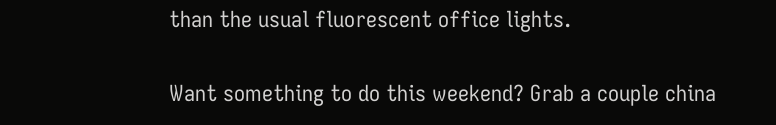than the usual fluorescent office lights.

Want something to do this weekend? Grab a couple china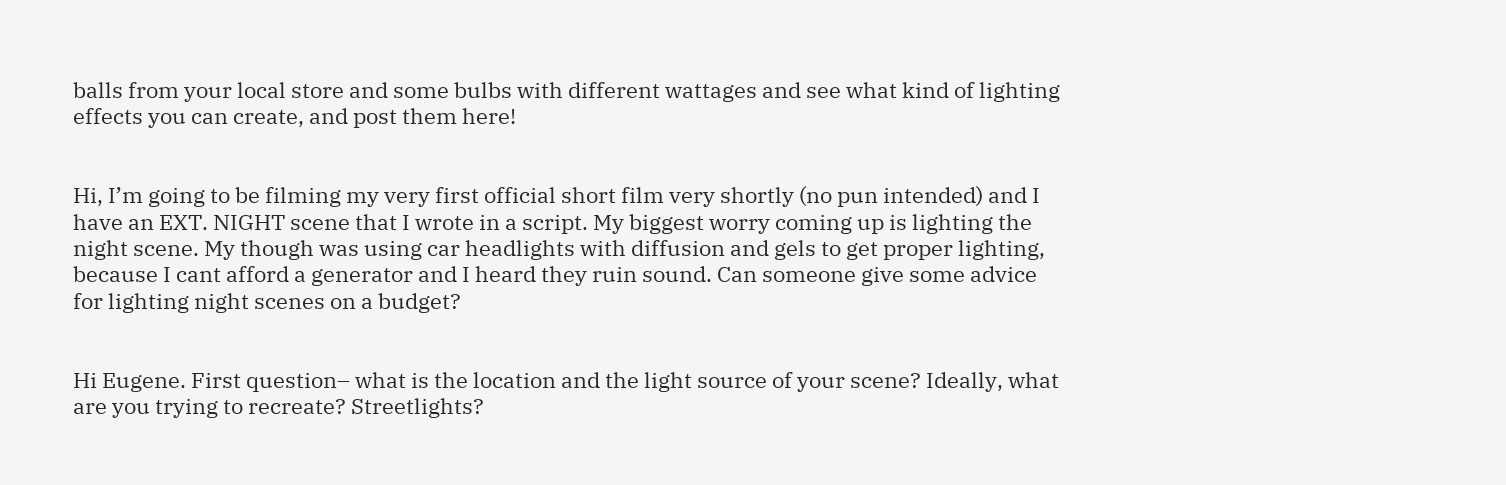balls from your local store and some bulbs with different wattages and see what kind of lighting effects you can create, and post them here!


Hi, I’m going to be filming my very first official short film very shortly (no pun intended) and I have an EXT. NIGHT scene that I wrote in a script. My biggest worry coming up is lighting the night scene. My though was using car headlights with diffusion and gels to get proper lighting, because I cant afford a generator and I heard they ruin sound. Can someone give some advice for lighting night scenes on a budget?


Hi Eugene. First question– what is the location and the light source of your scene? Ideally, what are you trying to recreate? Streetlights?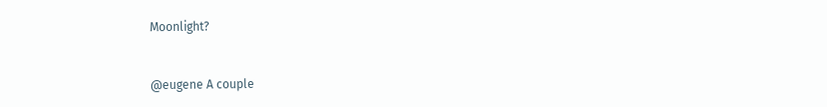Moonlight?


@eugene A couple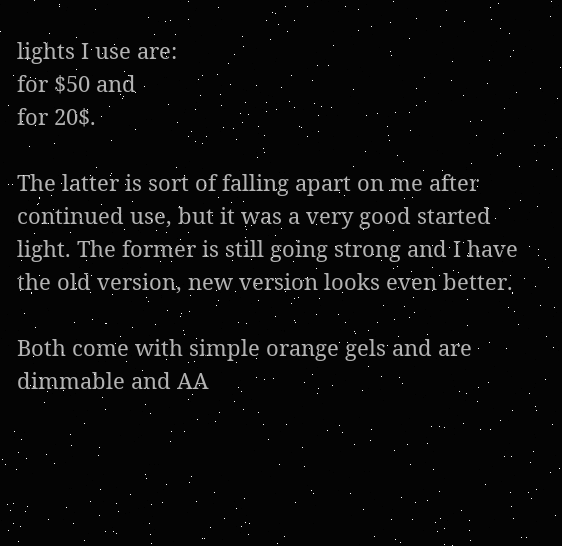lights I use are:
for $50 and
for 20$.

The latter is sort of falling apart on me after continued use, but it was a very good started light. The former is still going strong and I have the old version, new version looks even better.

Both come with simple orange gels and are dimmable and AA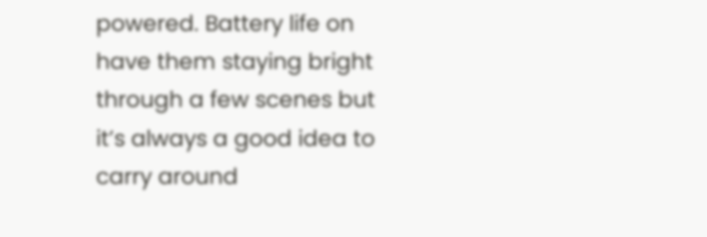powered. Battery life on have them staying bright through a few scenes but it’s always a good idea to carry around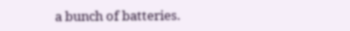a bunch of batteries.